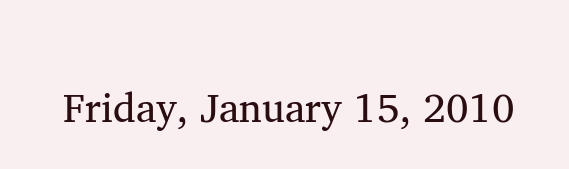Friday, January 15, 2010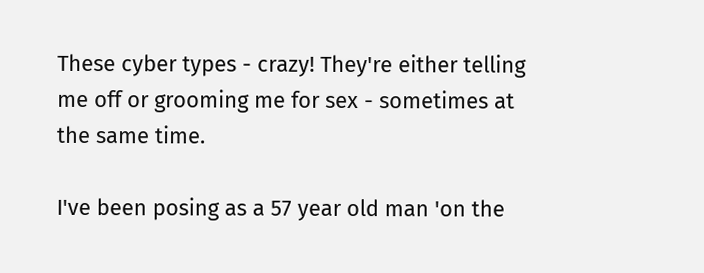These cyber types - crazy! They're either telling me off or grooming me for sex - sometimes at the same time.

I've been posing as a 57 year old man 'on the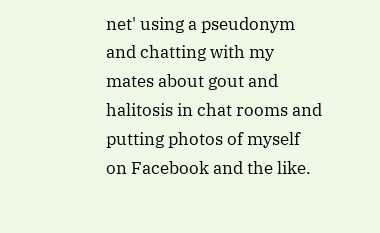net' using a pseudonym and chatting with my mates about gout and halitosis in chat rooms and putting photos of myself on Facebook and the like.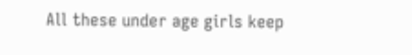All these under age girls keep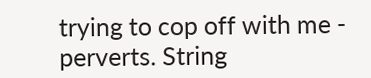trying to cop off with me - perverts. String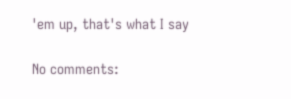'em up, that's what I say

No comments: